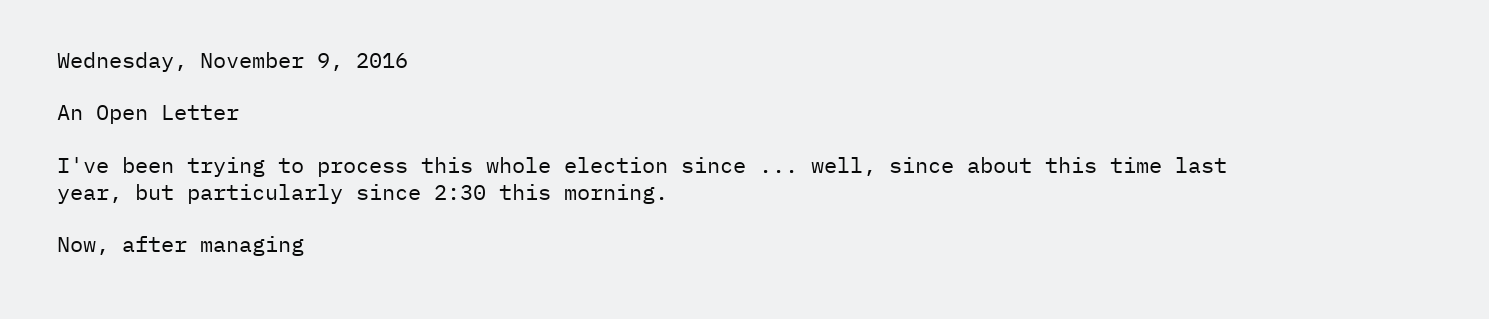Wednesday, November 9, 2016

An Open Letter

I've been trying to process this whole election since ... well, since about this time last year, but particularly since 2:30 this morning.

Now, after managing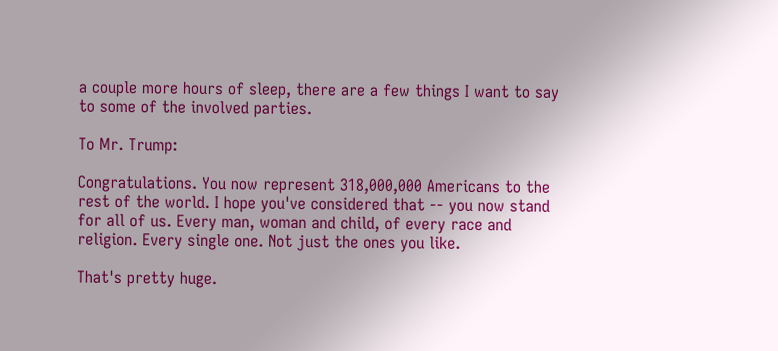a couple more hours of sleep, there are a few things I want to say to some of the involved parties.

To Mr. Trump:

Congratulations. You now represent 318,000,000 Americans to the rest of the world. I hope you've considered that -- you now stand for all of us. Every man, woman and child, of every race and religion. Every single one. Not just the ones you like.

That's pretty huge.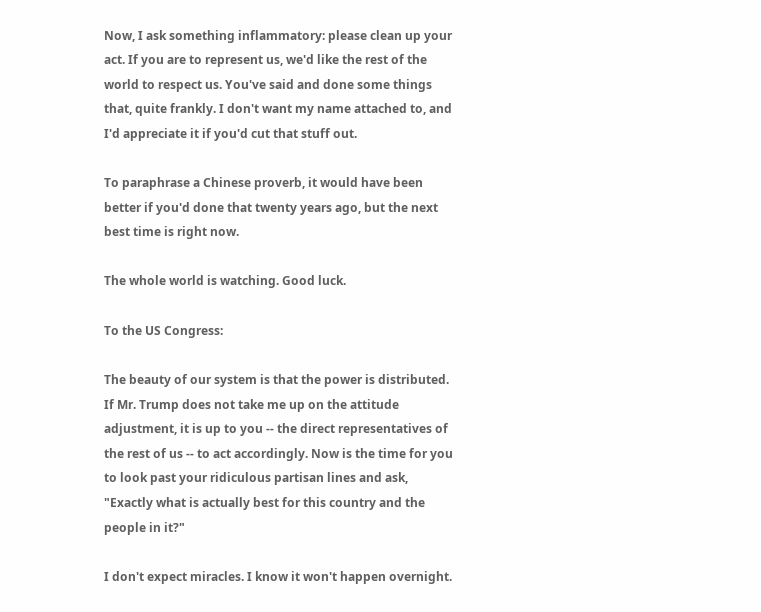Now, I ask something inflammatory: please clean up your act. If you are to represent us, we'd like the rest of the world to respect us. You've said and done some things that, quite frankly. I don't want my name attached to, and I'd appreciate it if you'd cut that stuff out.

To paraphrase a Chinese proverb, it would have been better if you'd done that twenty years ago, but the next best time is right now.

The whole world is watching. Good luck.

To the US Congress:

The beauty of our system is that the power is distributed. If Mr. Trump does not take me up on the attitude adjustment, it is up to you -- the direct representatives of the rest of us -- to act accordingly. Now is the time for you to look past your ridiculous partisan lines and ask, "Exactly what is actually best for this country and the people in it?"

I don't expect miracles. I know it won't happen overnight.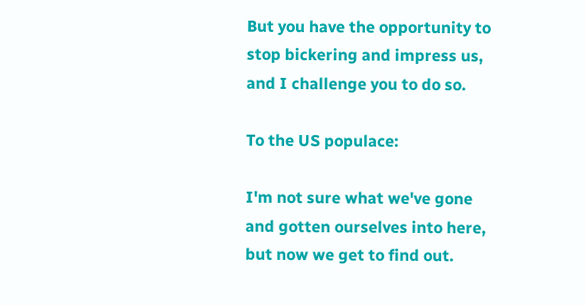But you have the opportunity to stop bickering and impress us, and I challenge you to do so.

To the US populace:

I'm not sure what we've gone and gotten ourselves into here, but now we get to find out.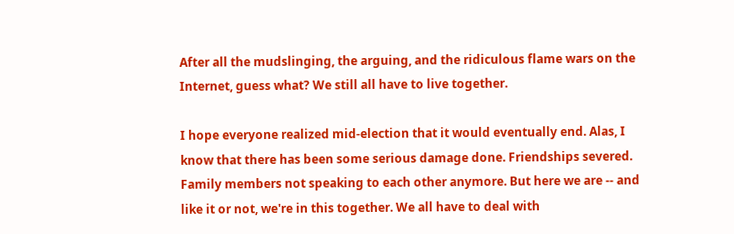After all the mudslinging, the arguing, and the ridiculous flame wars on the Internet, guess what? We still all have to live together.

I hope everyone realized mid-election that it would eventually end. Alas, I know that there has been some serious damage done. Friendships severed. Family members not speaking to each other anymore. But here we are -- and like it or not, we're in this together. We all have to deal with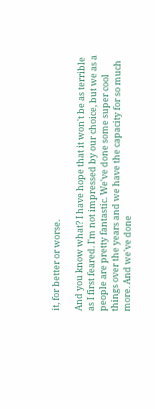it, for better or worse.

And you know what? I have hope that it won't be as terrible as I first feared. I'm not impressed by our choice, but we as a people are pretty fantastic. We've done some super cool things over the years and we have the capacity for so much more. And we've done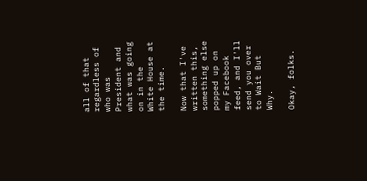all of that regardless of who was President and what was going on in the White House at the time.

Now that I've written this, something else popped up on my Facebook feed, and I'll send you over to Wait But Why.

Okay, folks.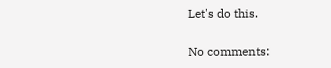Let's do this.

No comments: